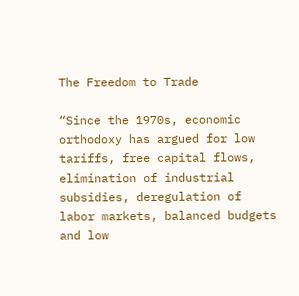The Freedom to Trade

“Since the 1970s, economic orthodoxy has argued for low tariffs, free capital flows, elimination of industrial subsidies, deregulation of labor markets, balanced budgets and low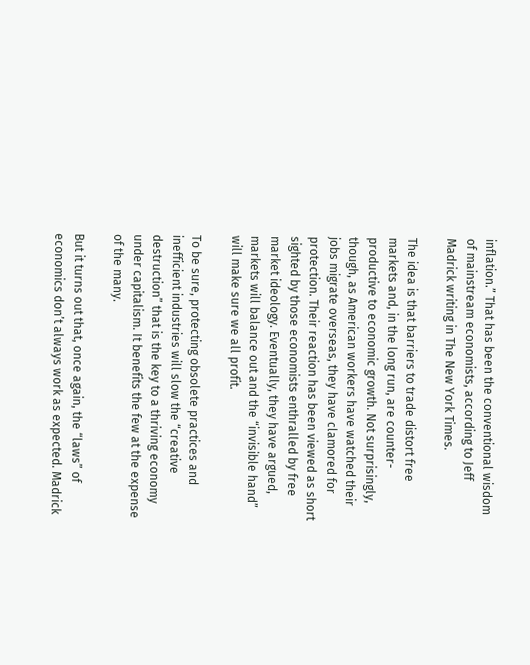inflation.” That has been the conventional wisdom of mainstream economists, according to Jeff Madrick writing in The New York Times.

The idea is that barriers to trade distort free markets and, in the long run, are counter-productive to economic growth. Not surprisingly, though, as American workers have watched their jobs migrate overseas, they have clamored for protection. Their reaction has been viewed as short sighted by those economists enthralled by free market ideology. Eventually, they have argued, markets will balance out and the “invisible hand” will make sure we all profit.

To be sure, protecting obsolete practices and inefficient industries will slow the “creative destruction” that is the key to a thriving economy under capitalism. It benefits the few at the expense of the many.

But it turns out that, once again, the “laws” of economics don’t always work as expected. Madrick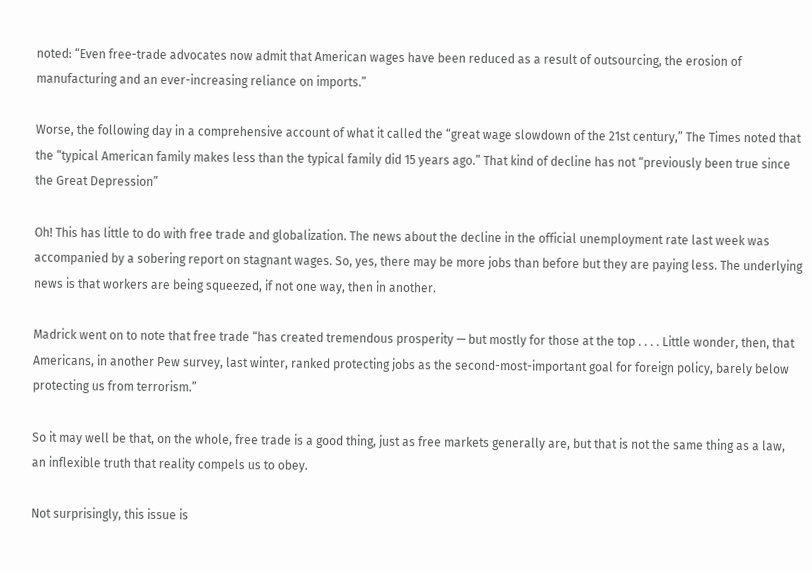noted: “Even free-trade advocates now admit that American wages have been reduced as a result of outsourcing, the erosion of manufacturing and an ever-increasing reliance on imports.”

Worse, the following day in a comprehensive account of what it called the “great wage slowdown of the 21st century,” The Times noted that the “typical American family makes less than the typical family did 15 years ago.” That kind of decline has not “previously been true since the Great Depression”

Oh! This has little to do with free trade and globalization. The news about the decline in the official unemployment rate last week was accompanied by a sobering report on stagnant wages. So, yes, there may be more jobs than before but they are paying less. The underlying news is that workers are being squeezed, if not one way, then in another.

Madrick went on to note that free trade “has created tremendous prosperity — but mostly for those at the top . . . . Little wonder, then, that Americans, in another Pew survey, last winter, ranked protecting jobs as the second-most-important goal for foreign policy, barely below protecting us from terrorism.”

So it may well be that, on the whole, free trade is a good thing, just as free markets generally are, but that is not the same thing as a law, an inflexible truth that reality compels us to obey.

Not surprisingly, this issue is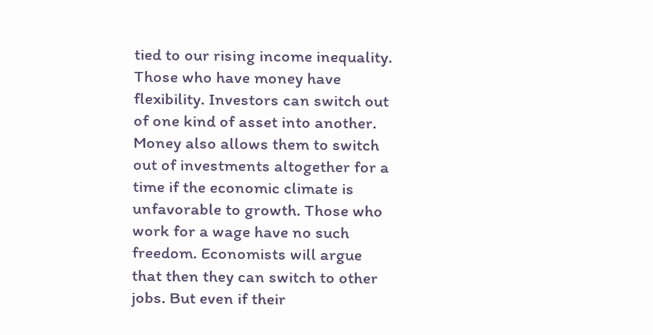tied to our rising income inequality. Those who have money have flexibility. Investors can switch out of one kind of asset into another. Money also allows them to switch out of investments altogether for a time if the economic climate is unfavorable to growth. Those who work for a wage have no such freedom. Economists will argue that then they can switch to other jobs. But even if their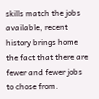skills match the jobs available, recent history brings home the fact that there are fewer and fewer jobs to chose from.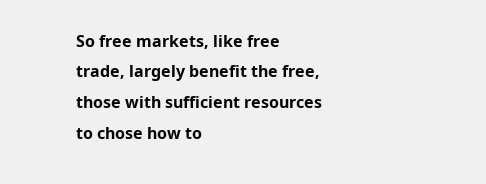So free markets, like free trade, largely benefit the free, those with sufficient resources to chose how to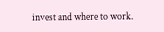invest and where to work.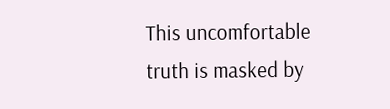This uncomfortable truth is masked by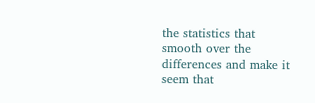the statistics that smooth over the differences and make it seem that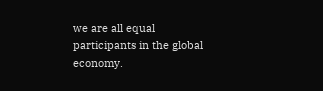we are all equal participants in the global economy.